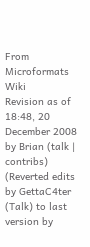From Microformats Wiki
Revision as of 18:48, 20 December 2008 by Brian (talk | contribs) (Reverted edits by GettaC4ter (Talk) to last version by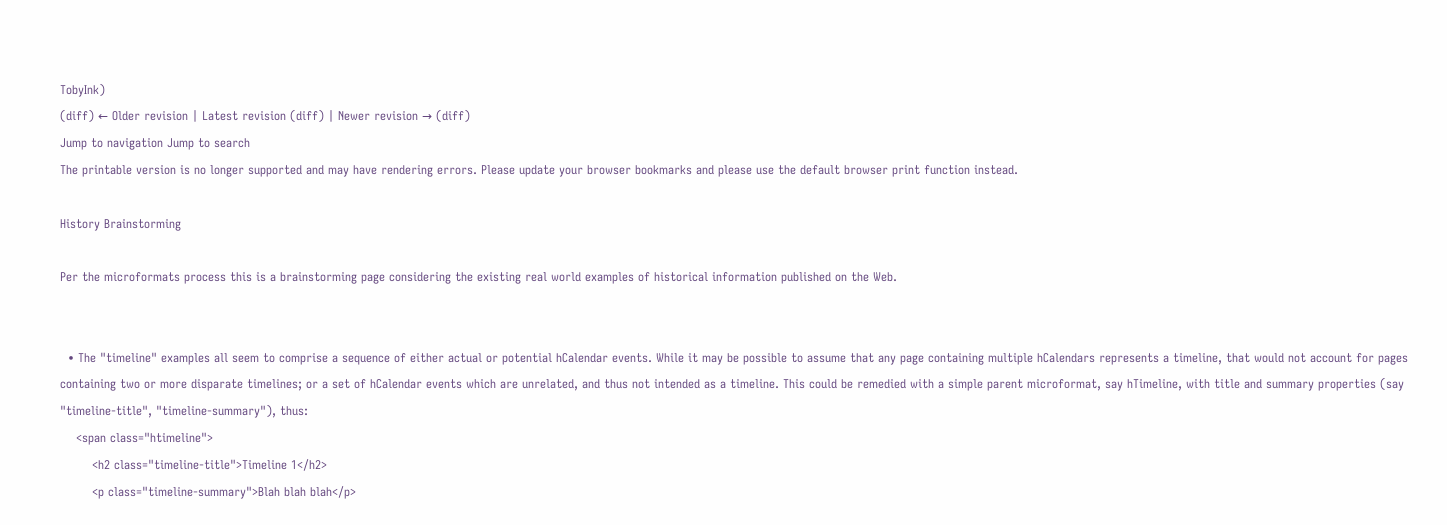TobyInk)
(diff) ← Older revision | Latest revision (diff) | Newer revision → (diff)
Jump to navigation Jump to search
The printable version is no longer supported and may have rendering errors. Please update your browser bookmarks and please use the default browser print function instead.

History Brainstorming

Per the microformats process this is a brainstorming page considering the existing real world examples of historical information published on the Web.


  • The "timeline" examples all seem to comprise a sequence of either actual or potential hCalendar events. While it may be possible to assume that any page containing multiple hCalendars represents a timeline, that would not account for pages containing two or more disparate timelines; or a set of hCalendar events which are unrelated, and thus not intended as a timeline. This could be remedied with a simple parent microformat, say hTimeline, with title and summary properties (say "timeline-title", "timeline-summary"), thus:
    <span class="htimeline">
        <h2 class="timeline-title">Timeline 1</h2>
        <p class="timeline-summary">Blah blah blah</p>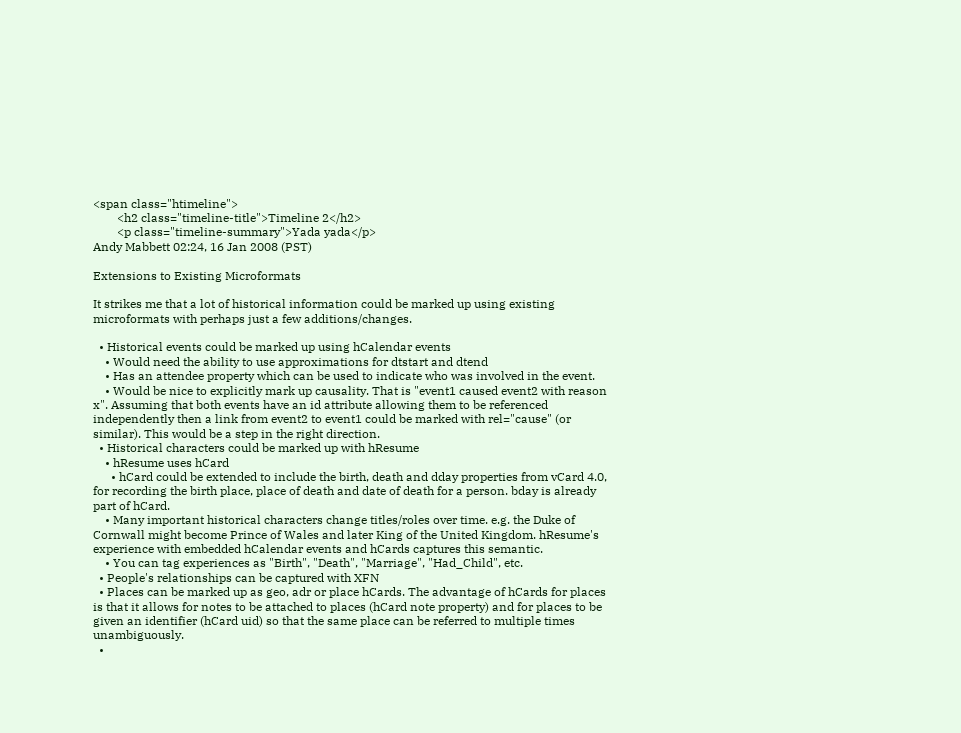<span class="htimeline">
        <h2 class="timeline-title">Timeline 2</h2>
        <p class="timeline-summary">Yada yada</p>
Andy Mabbett 02:24, 16 Jan 2008 (PST)

Extensions to Existing Microformats

It strikes me that a lot of historical information could be marked up using existing microformats with perhaps just a few additions/changes.

  • Historical events could be marked up using hCalendar events
    • Would need the ability to use approximations for dtstart and dtend
    • Has an attendee property which can be used to indicate who was involved in the event.
    • Would be nice to explicitly mark up causality. That is "event1 caused event2 with reason x". Assuming that both events have an id attribute allowing them to be referenced independently then a link from event2 to event1 could be marked with rel="cause" (or similar). This would be a step in the right direction.
  • Historical characters could be marked up with hResume
    • hResume uses hCard
      • hCard could be extended to include the birth, death and dday properties from vCard 4.0, for recording the birth place, place of death and date of death for a person. bday is already part of hCard.
    • Many important historical characters change titles/roles over time. e.g. the Duke of Cornwall might become Prince of Wales and later King of the United Kingdom. hResume's experience with embedded hCalendar events and hCards captures this semantic.
    • You can tag experiences as "Birth", "Death", "Marriage", "Had_Child", etc.
  • People's relationships can be captured with XFN
  • Places can be marked up as geo, adr or place hCards. The advantage of hCards for places is that it allows for notes to be attached to places (hCard note property) and for places to be given an identifier (hCard uid) so that the same place can be referred to multiple times unambiguously.
  •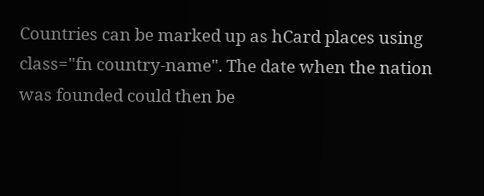Countries can be marked up as hCard places using class="fn country-name". The date when the nation was founded could then be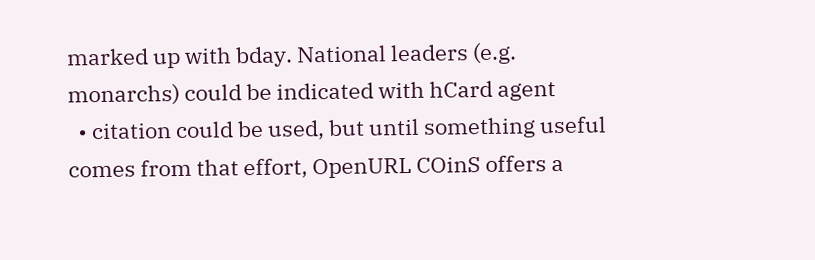marked up with bday. National leaders (e.g. monarchs) could be indicated with hCard agent
  • citation could be used, but until something useful comes from that effort, OpenURL COinS offers a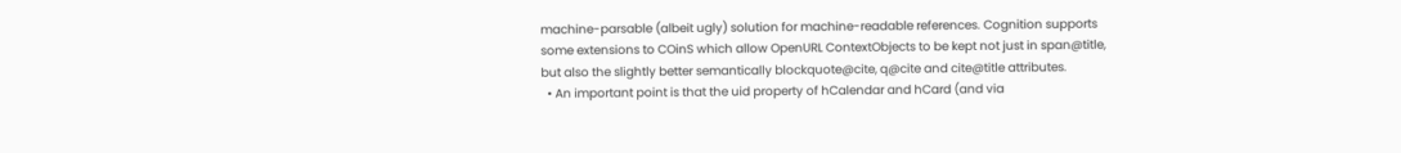machine-parsable (albeit ugly) solution for machine-readable references. Cognition supports some extensions to COinS which allow OpenURL ContextObjects to be kept not just in span@title, but also the slightly better semantically blockquote@cite, q@cite and cite@title attributes.
  • An important point is that the uid property of hCalendar and hCard (and via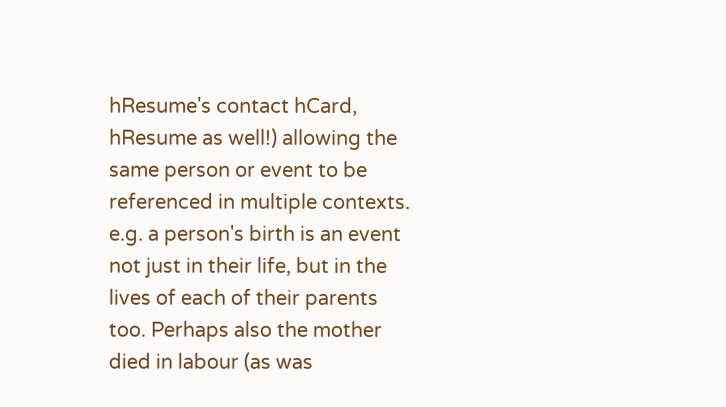hResume's contact hCard, hResume as well!) allowing the same person or event to be referenced in multiple contexts. e.g. a person's birth is an event not just in their life, but in the lives of each of their parents too. Perhaps also the mother died in labour (as was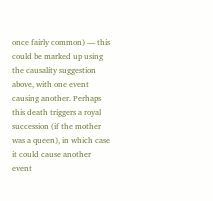once fairly common) — this could be marked up using the causality suggestion above, with one event causing another. Perhaps this death triggers a royal succession (if the mother was a queen), in which case it could cause another event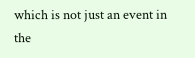which is not just an event in the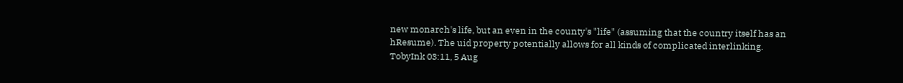new monarch's life, but an even in the county's "life" (assuming that the country itself has an hResume). The uid property potentially allows for all kinds of complicated interlinking.
TobyInk 03:11, 5 Aug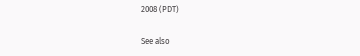2008 (PDT)

See also